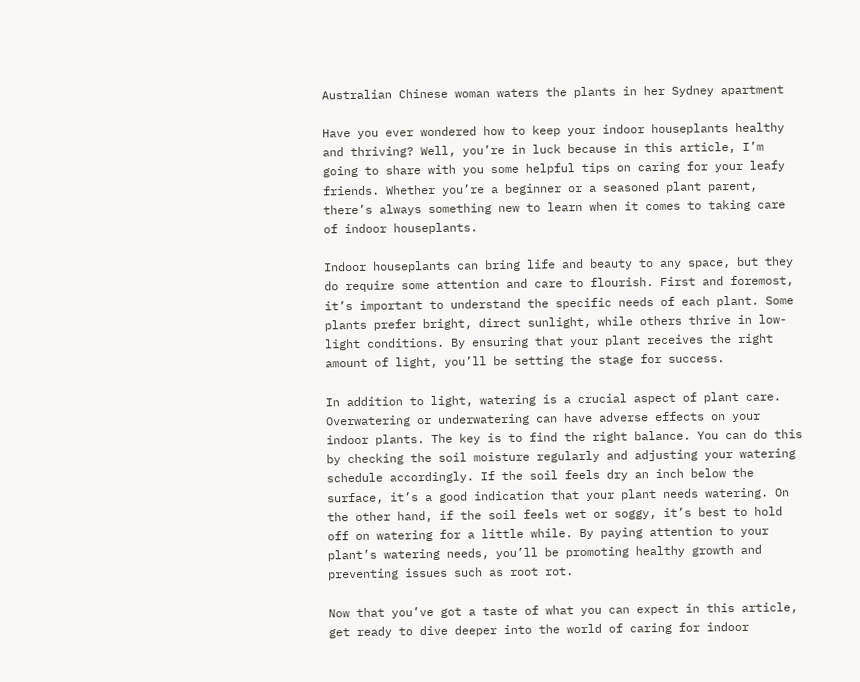Australian Chinese woman waters the plants in her Sydney apartment

Have you ever wondered how to keep your indoor houseplants healthy and thriving? Well, you’re in luck because in this article, I’m going to share with you some helpful tips on caring for your leafy friends. Whether you’re a beginner or a seasoned plant parent, there’s always something new to learn when it comes to taking care of indoor houseplants.

Indoor houseplants can bring life and beauty to any space, but they do require some attention and care to flourish. First and foremost, it’s important to understand the specific needs of each plant. Some plants prefer bright, direct sunlight, while others thrive in low-light conditions. By ensuring that your plant receives the right amount of light, you’ll be setting the stage for success.

In addition to light, watering is a crucial aspect of plant care. Overwatering or underwatering can have adverse effects on your indoor plants. The key is to find the right balance. You can do this by checking the soil moisture regularly and adjusting your watering schedule accordingly. If the soil feels dry an inch below the surface, it’s a good indication that your plant needs watering. On the other hand, if the soil feels wet or soggy, it’s best to hold off on watering for a little while. By paying attention to your plant’s watering needs, you’ll be promoting healthy growth and preventing issues such as root rot.

Now that you’ve got a taste of what you can expect in this article, get ready to dive deeper into the world of caring for indoor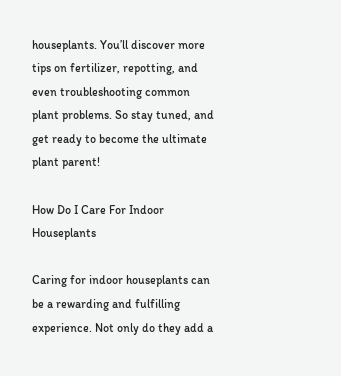houseplants. You’ll discover more tips on fertilizer, repotting, and even troubleshooting common plant problems. So stay tuned, and get ready to become the ultimate plant parent!

How Do I Care For Indoor Houseplants

Caring for indoor houseplants can be a rewarding and fulfilling experience. Not only do they add a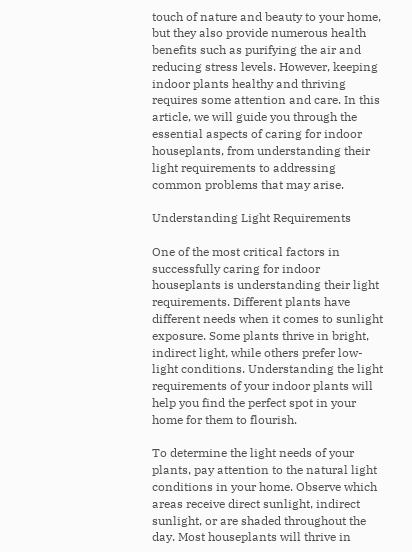touch of nature and beauty to your home, but they also provide numerous health benefits such as purifying the air and reducing stress levels. However, keeping indoor plants healthy and thriving requires some attention and care. In this article, we will guide you through the essential aspects of caring for indoor houseplants, from understanding their light requirements to addressing common problems that may arise.

Understanding Light Requirements

One of the most critical factors in successfully caring for indoor houseplants is understanding their light requirements. Different plants have different needs when it comes to sunlight exposure. Some plants thrive in bright, indirect light, while others prefer low-light conditions. Understanding the light requirements of your indoor plants will help you find the perfect spot in your home for them to flourish.

To determine the light needs of your plants, pay attention to the natural light conditions in your home. Observe which areas receive direct sunlight, indirect sunlight, or are shaded throughout the day. Most houseplants will thrive in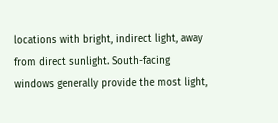locations with bright, indirect light, away from direct sunlight. South-facing windows generally provide the most light,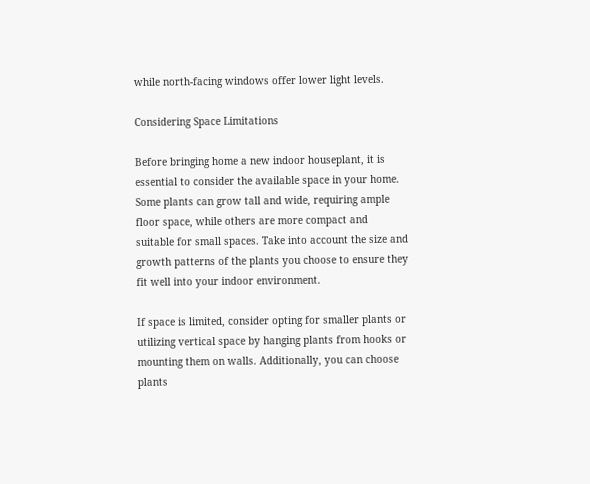while north-facing windows offer lower light levels.

Considering Space Limitations

Before bringing home a new indoor houseplant, it is essential to consider the available space in your home. Some plants can grow tall and wide, requiring ample floor space, while others are more compact and suitable for small spaces. Take into account the size and growth patterns of the plants you choose to ensure they fit well into your indoor environment.

If space is limited, consider opting for smaller plants or utilizing vertical space by hanging plants from hooks or mounting them on walls. Additionally, you can choose plants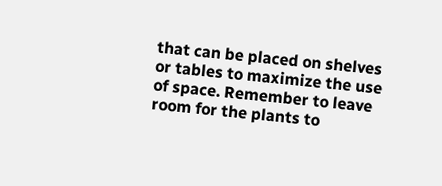that can be placed on shelves or tables to maximize the use of space. Remember to leave room for the plants to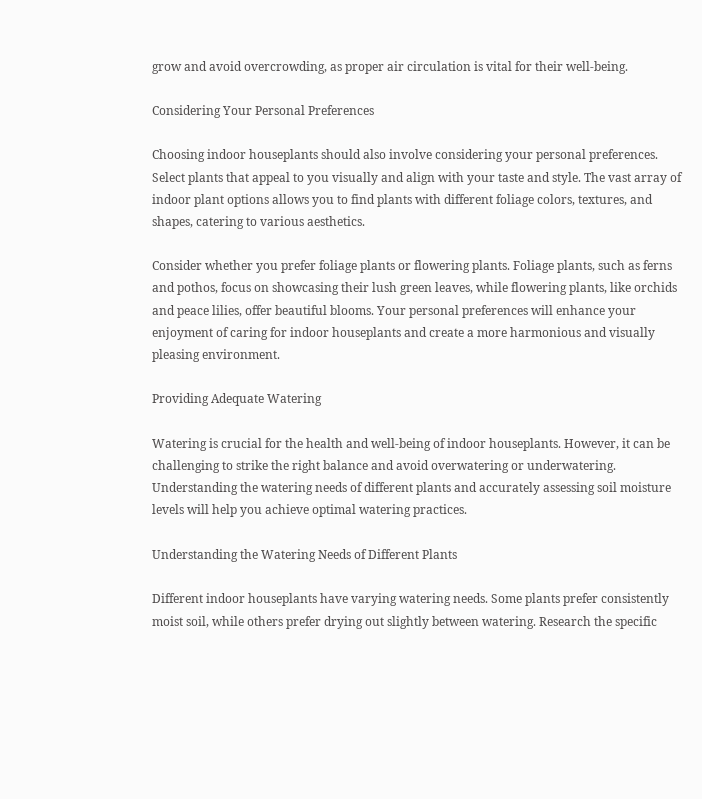grow and avoid overcrowding, as proper air circulation is vital for their well-being.

Considering Your Personal Preferences

Choosing indoor houseplants should also involve considering your personal preferences. Select plants that appeal to you visually and align with your taste and style. The vast array of indoor plant options allows you to find plants with different foliage colors, textures, and shapes, catering to various aesthetics.

Consider whether you prefer foliage plants or flowering plants. Foliage plants, such as ferns and pothos, focus on showcasing their lush green leaves, while flowering plants, like orchids and peace lilies, offer beautiful blooms. Your personal preferences will enhance your enjoyment of caring for indoor houseplants and create a more harmonious and visually pleasing environment.

Providing Adequate Watering

Watering is crucial for the health and well-being of indoor houseplants. However, it can be challenging to strike the right balance and avoid overwatering or underwatering. Understanding the watering needs of different plants and accurately assessing soil moisture levels will help you achieve optimal watering practices.

Understanding the Watering Needs of Different Plants

Different indoor houseplants have varying watering needs. Some plants prefer consistently moist soil, while others prefer drying out slightly between watering. Research the specific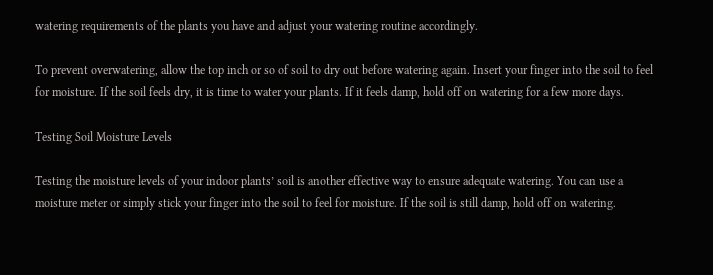watering requirements of the plants you have and adjust your watering routine accordingly.

To prevent overwatering, allow the top inch or so of soil to dry out before watering again. Insert your finger into the soil to feel for moisture. If the soil feels dry, it is time to water your plants. If it feels damp, hold off on watering for a few more days.

Testing Soil Moisture Levels

Testing the moisture levels of your indoor plants’ soil is another effective way to ensure adequate watering. You can use a moisture meter or simply stick your finger into the soil to feel for moisture. If the soil is still damp, hold off on watering.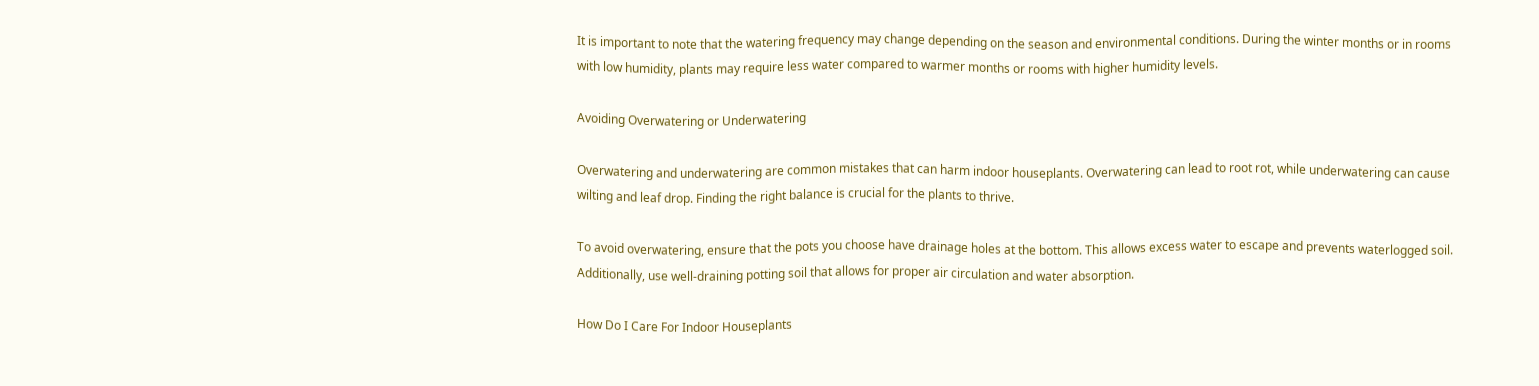It is important to note that the watering frequency may change depending on the season and environmental conditions. During the winter months or in rooms with low humidity, plants may require less water compared to warmer months or rooms with higher humidity levels.

Avoiding Overwatering or Underwatering

Overwatering and underwatering are common mistakes that can harm indoor houseplants. Overwatering can lead to root rot, while underwatering can cause wilting and leaf drop. Finding the right balance is crucial for the plants to thrive.

To avoid overwatering, ensure that the pots you choose have drainage holes at the bottom. This allows excess water to escape and prevents waterlogged soil. Additionally, use well-draining potting soil that allows for proper air circulation and water absorption.

How Do I Care For Indoor Houseplants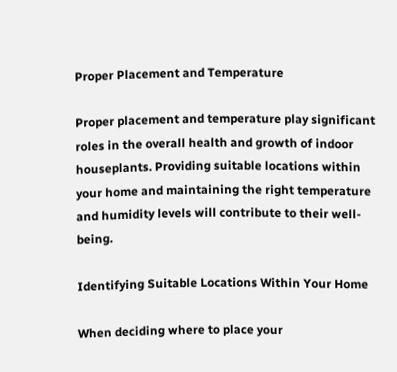Proper Placement and Temperature

Proper placement and temperature play significant roles in the overall health and growth of indoor houseplants. Providing suitable locations within your home and maintaining the right temperature and humidity levels will contribute to their well-being.

Identifying Suitable Locations Within Your Home

When deciding where to place your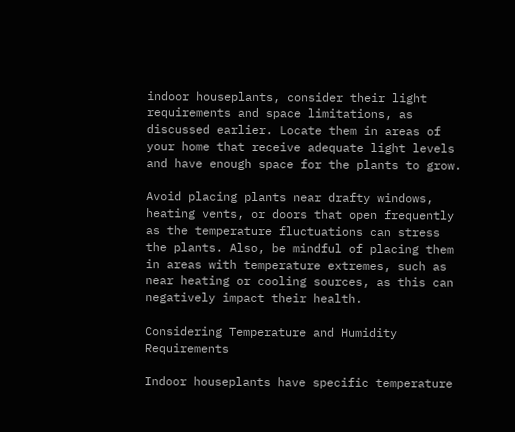indoor houseplants, consider their light requirements and space limitations, as discussed earlier. Locate them in areas of your home that receive adequate light levels and have enough space for the plants to grow.

Avoid placing plants near drafty windows, heating vents, or doors that open frequently as the temperature fluctuations can stress the plants. Also, be mindful of placing them in areas with temperature extremes, such as near heating or cooling sources, as this can negatively impact their health.

Considering Temperature and Humidity Requirements

Indoor houseplants have specific temperature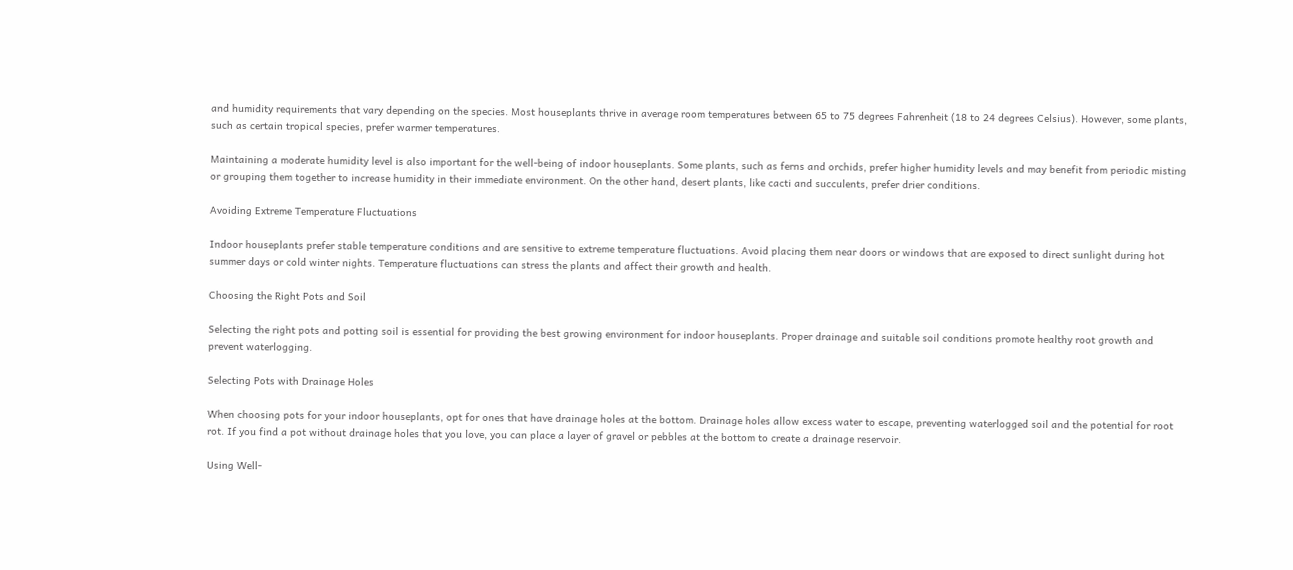and humidity requirements that vary depending on the species. Most houseplants thrive in average room temperatures between 65 to 75 degrees Fahrenheit (18 to 24 degrees Celsius). However, some plants, such as certain tropical species, prefer warmer temperatures.

Maintaining a moderate humidity level is also important for the well-being of indoor houseplants. Some plants, such as ferns and orchids, prefer higher humidity levels and may benefit from periodic misting or grouping them together to increase humidity in their immediate environment. On the other hand, desert plants, like cacti and succulents, prefer drier conditions.

Avoiding Extreme Temperature Fluctuations

Indoor houseplants prefer stable temperature conditions and are sensitive to extreme temperature fluctuations. Avoid placing them near doors or windows that are exposed to direct sunlight during hot summer days or cold winter nights. Temperature fluctuations can stress the plants and affect their growth and health.

Choosing the Right Pots and Soil

Selecting the right pots and potting soil is essential for providing the best growing environment for indoor houseplants. Proper drainage and suitable soil conditions promote healthy root growth and prevent waterlogging.

Selecting Pots with Drainage Holes

When choosing pots for your indoor houseplants, opt for ones that have drainage holes at the bottom. Drainage holes allow excess water to escape, preventing waterlogged soil and the potential for root rot. If you find a pot without drainage holes that you love, you can place a layer of gravel or pebbles at the bottom to create a drainage reservoir.

Using Well-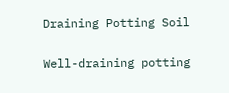Draining Potting Soil

Well-draining potting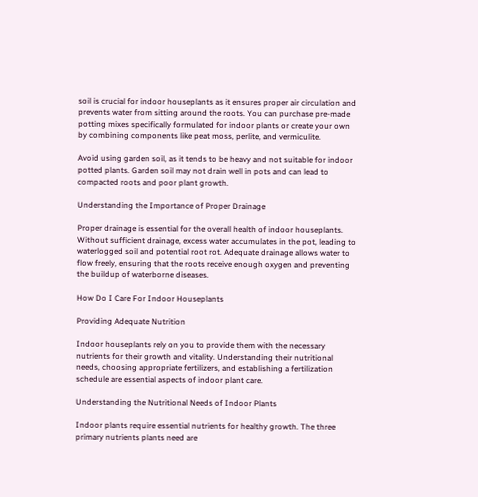soil is crucial for indoor houseplants as it ensures proper air circulation and prevents water from sitting around the roots. You can purchase pre-made potting mixes specifically formulated for indoor plants or create your own by combining components like peat moss, perlite, and vermiculite.

Avoid using garden soil, as it tends to be heavy and not suitable for indoor potted plants. Garden soil may not drain well in pots and can lead to compacted roots and poor plant growth.

Understanding the Importance of Proper Drainage

Proper drainage is essential for the overall health of indoor houseplants. Without sufficient drainage, excess water accumulates in the pot, leading to waterlogged soil and potential root rot. Adequate drainage allows water to flow freely, ensuring that the roots receive enough oxygen and preventing the buildup of waterborne diseases.

How Do I Care For Indoor Houseplants

Providing Adequate Nutrition

Indoor houseplants rely on you to provide them with the necessary nutrients for their growth and vitality. Understanding their nutritional needs, choosing appropriate fertilizers, and establishing a fertilization schedule are essential aspects of indoor plant care.

Understanding the Nutritional Needs of Indoor Plants

Indoor plants require essential nutrients for healthy growth. The three primary nutrients plants need are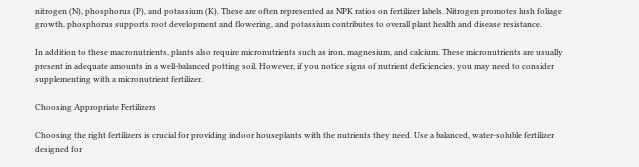nitrogen (N), phosphorus (P), and potassium (K). These are often represented as NPK ratios on fertilizer labels. Nitrogen promotes lush foliage growth, phosphorus supports root development and flowering, and potassium contributes to overall plant health and disease resistance.

In addition to these macronutrients, plants also require micronutrients such as iron, magnesium, and calcium. These micronutrients are usually present in adequate amounts in a well-balanced potting soil. However, if you notice signs of nutrient deficiencies, you may need to consider supplementing with a micronutrient fertilizer.

Choosing Appropriate Fertilizers

Choosing the right fertilizers is crucial for providing indoor houseplants with the nutrients they need. Use a balanced, water-soluble fertilizer designed for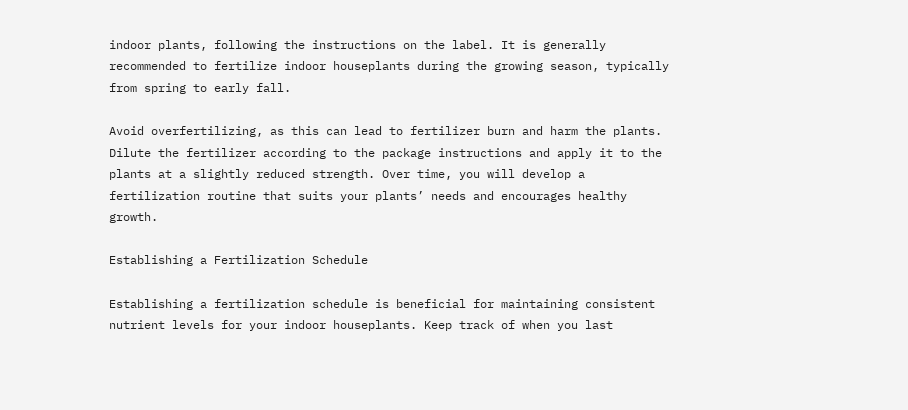indoor plants, following the instructions on the label. It is generally recommended to fertilize indoor houseplants during the growing season, typically from spring to early fall.

Avoid overfertilizing, as this can lead to fertilizer burn and harm the plants. Dilute the fertilizer according to the package instructions and apply it to the plants at a slightly reduced strength. Over time, you will develop a fertilization routine that suits your plants’ needs and encourages healthy growth.

Establishing a Fertilization Schedule

Establishing a fertilization schedule is beneficial for maintaining consistent nutrient levels for your indoor houseplants. Keep track of when you last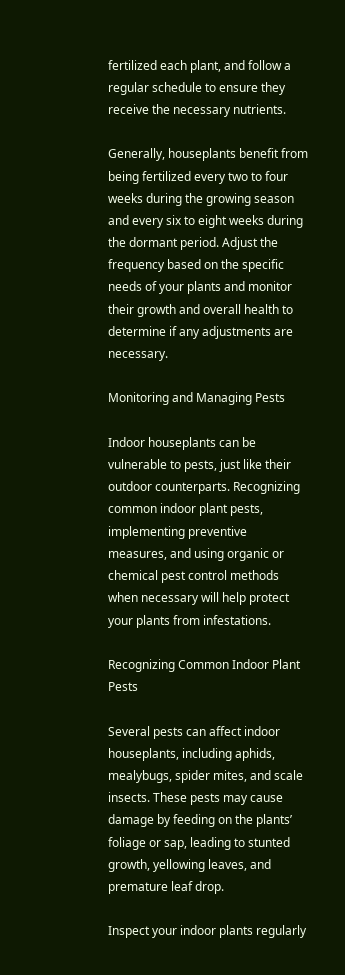fertilized each plant, and follow a regular schedule to ensure they receive the necessary nutrients.

Generally, houseplants benefit from being fertilized every two to four weeks during the growing season and every six to eight weeks during the dormant period. Adjust the frequency based on the specific needs of your plants and monitor their growth and overall health to determine if any adjustments are necessary.

Monitoring and Managing Pests

Indoor houseplants can be vulnerable to pests, just like their outdoor counterparts. Recognizing common indoor plant pests, implementing preventive measures, and using organic or chemical pest control methods when necessary will help protect your plants from infestations.

Recognizing Common Indoor Plant Pests

Several pests can affect indoor houseplants, including aphids, mealybugs, spider mites, and scale insects. These pests may cause damage by feeding on the plants’ foliage or sap, leading to stunted growth, yellowing leaves, and premature leaf drop.

Inspect your indoor plants regularly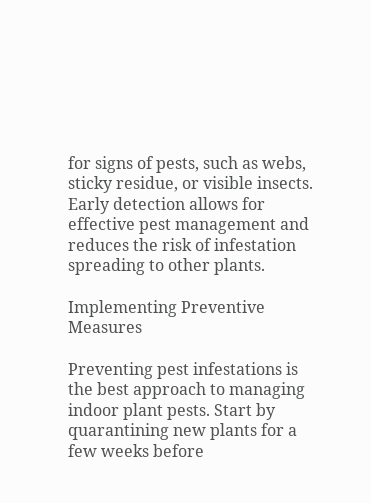for signs of pests, such as webs, sticky residue, or visible insects. Early detection allows for effective pest management and reduces the risk of infestation spreading to other plants.

Implementing Preventive Measures

Preventing pest infestations is the best approach to managing indoor plant pests. Start by quarantining new plants for a few weeks before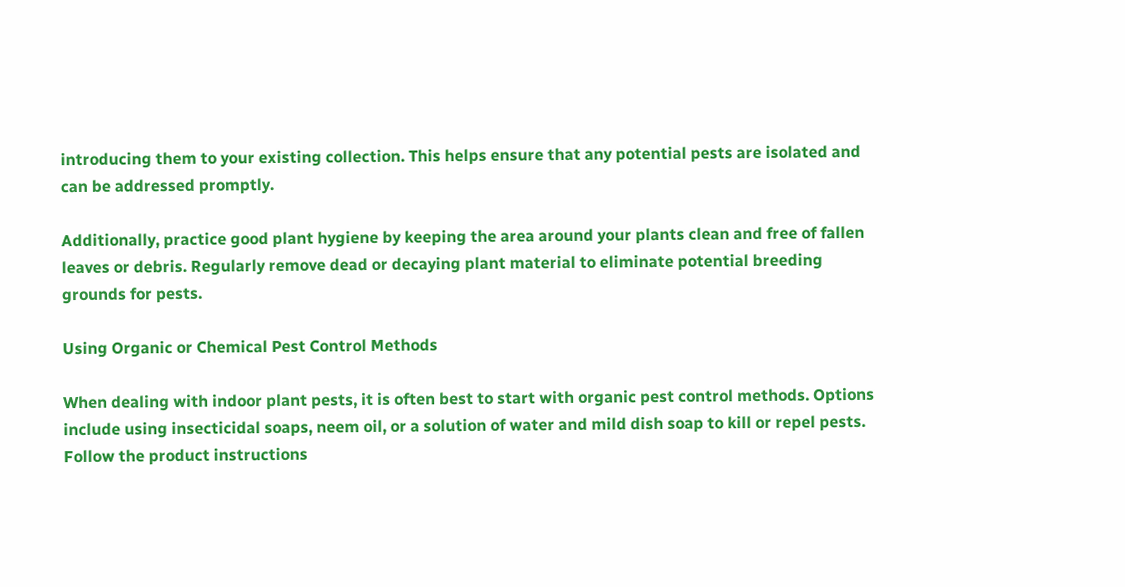introducing them to your existing collection. This helps ensure that any potential pests are isolated and can be addressed promptly.

Additionally, practice good plant hygiene by keeping the area around your plants clean and free of fallen leaves or debris. Regularly remove dead or decaying plant material to eliminate potential breeding grounds for pests.

Using Organic or Chemical Pest Control Methods

When dealing with indoor plant pests, it is often best to start with organic pest control methods. Options include using insecticidal soaps, neem oil, or a solution of water and mild dish soap to kill or repel pests. Follow the product instructions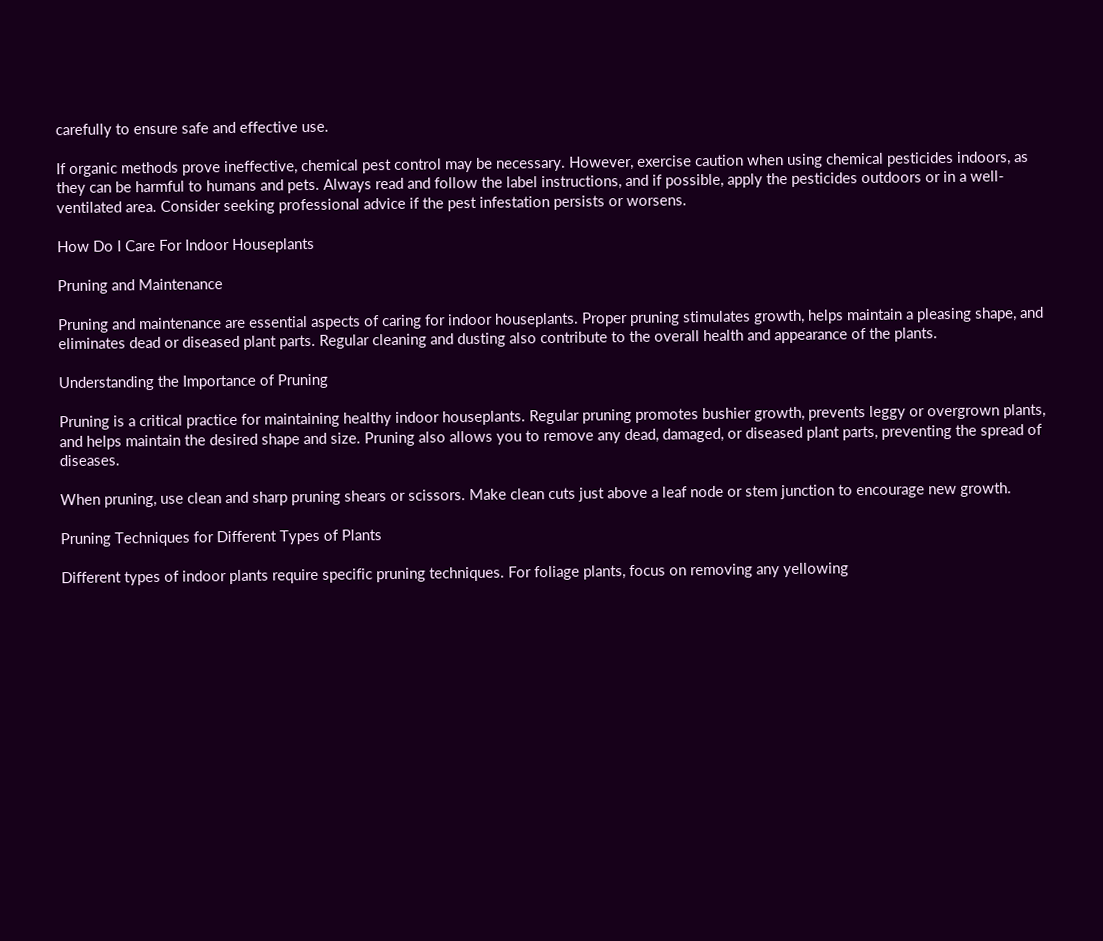carefully to ensure safe and effective use.

If organic methods prove ineffective, chemical pest control may be necessary. However, exercise caution when using chemical pesticides indoors, as they can be harmful to humans and pets. Always read and follow the label instructions, and if possible, apply the pesticides outdoors or in a well-ventilated area. Consider seeking professional advice if the pest infestation persists or worsens.

How Do I Care For Indoor Houseplants

Pruning and Maintenance

Pruning and maintenance are essential aspects of caring for indoor houseplants. Proper pruning stimulates growth, helps maintain a pleasing shape, and eliminates dead or diseased plant parts. Regular cleaning and dusting also contribute to the overall health and appearance of the plants.

Understanding the Importance of Pruning

Pruning is a critical practice for maintaining healthy indoor houseplants. Regular pruning promotes bushier growth, prevents leggy or overgrown plants, and helps maintain the desired shape and size. Pruning also allows you to remove any dead, damaged, or diseased plant parts, preventing the spread of diseases.

When pruning, use clean and sharp pruning shears or scissors. Make clean cuts just above a leaf node or stem junction to encourage new growth.

Pruning Techniques for Different Types of Plants

Different types of indoor plants require specific pruning techniques. For foliage plants, focus on removing any yellowing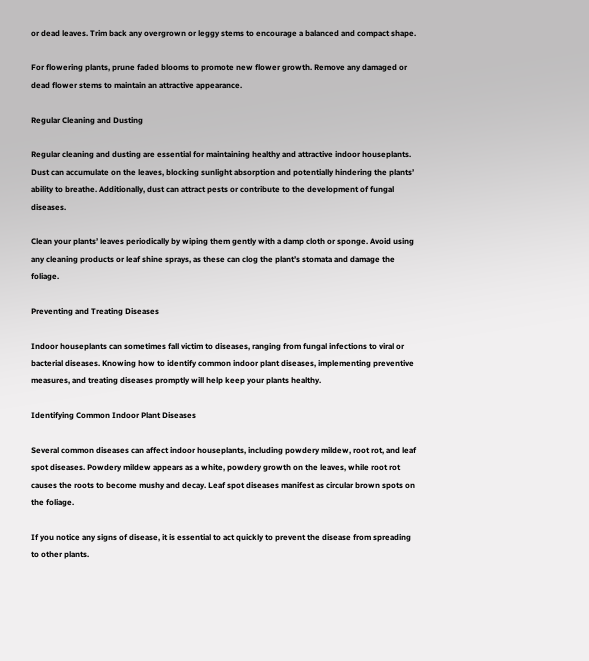or dead leaves. Trim back any overgrown or leggy stems to encourage a balanced and compact shape.

For flowering plants, prune faded blooms to promote new flower growth. Remove any damaged or dead flower stems to maintain an attractive appearance.

Regular Cleaning and Dusting

Regular cleaning and dusting are essential for maintaining healthy and attractive indoor houseplants. Dust can accumulate on the leaves, blocking sunlight absorption and potentially hindering the plants’ ability to breathe. Additionally, dust can attract pests or contribute to the development of fungal diseases.

Clean your plants’ leaves periodically by wiping them gently with a damp cloth or sponge. Avoid using any cleaning products or leaf shine sprays, as these can clog the plant’s stomata and damage the foliage.

Preventing and Treating Diseases

Indoor houseplants can sometimes fall victim to diseases, ranging from fungal infections to viral or bacterial diseases. Knowing how to identify common indoor plant diseases, implementing preventive measures, and treating diseases promptly will help keep your plants healthy.

Identifying Common Indoor Plant Diseases

Several common diseases can affect indoor houseplants, including powdery mildew, root rot, and leaf spot diseases. Powdery mildew appears as a white, powdery growth on the leaves, while root rot causes the roots to become mushy and decay. Leaf spot diseases manifest as circular brown spots on the foliage.

If you notice any signs of disease, it is essential to act quickly to prevent the disease from spreading to other plants.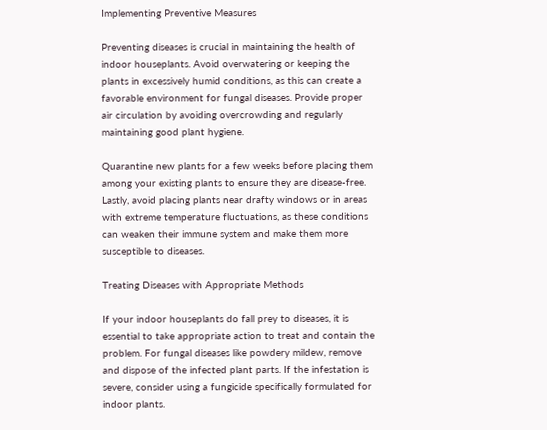Implementing Preventive Measures

Preventing diseases is crucial in maintaining the health of indoor houseplants. Avoid overwatering or keeping the plants in excessively humid conditions, as this can create a favorable environment for fungal diseases. Provide proper air circulation by avoiding overcrowding and regularly maintaining good plant hygiene.

Quarantine new plants for a few weeks before placing them among your existing plants to ensure they are disease-free. Lastly, avoid placing plants near drafty windows or in areas with extreme temperature fluctuations, as these conditions can weaken their immune system and make them more susceptible to diseases.

Treating Diseases with Appropriate Methods

If your indoor houseplants do fall prey to diseases, it is essential to take appropriate action to treat and contain the problem. For fungal diseases like powdery mildew, remove and dispose of the infected plant parts. If the infestation is severe, consider using a fungicide specifically formulated for indoor plants.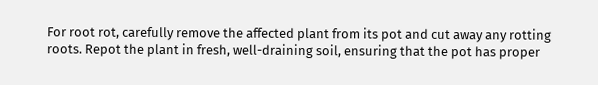For root rot, carefully remove the affected plant from its pot and cut away any rotting roots. Repot the plant in fresh, well-draining soil, ensuring that the pot has proper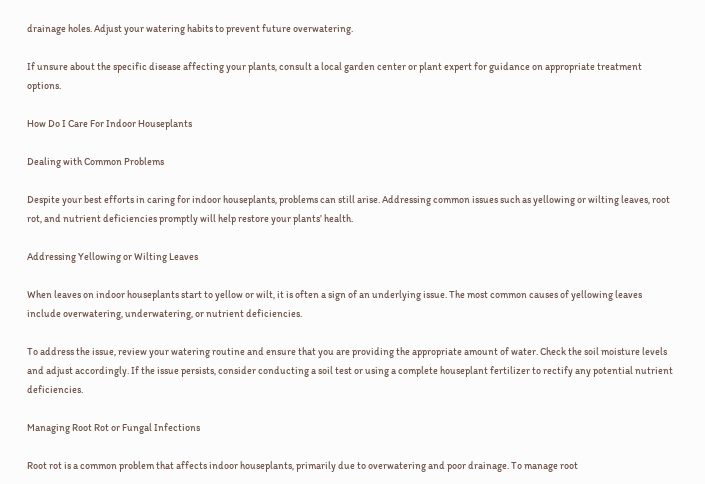drainage holes. Adjust your watering habits to prevent future overwatering.

If unsure about the specific disease affecting your plants, consult a local garden center or plant expert for guidance on appropriate treatment options.

How Do I Care For Indoor Houseplants

Dealing with Common Problems

Despite your best efforts in caring for indoor houseplants, problems can still arise. Addressing common issues such as yellowing or wilting leaves, root rot, and nutrient deficiencies promptly will help restore your plants’ health.

Addressing Yellowing or Wilting Leaves

When leaves on indoor houseplants start to yellow or wilt, it is often a sign of an underlying issue. The most common causes of yellowing leaves include overwatering, underwatering, or nutrient deficiencies.

To address the issue, review your watering routine and ensure that you are providing the appropriate amount of water. Check the soil moisture levels and adjust accordingly. If the issue persists, consider conducting a soil test or using a complete houseplant fertilizer to rectify any potential nutrient deficiencies.

Managing Root Rot or Fungal Infections

Root rot is a common problem that affects indoor houseplants, primarily due to overwatering and poor drainage. To manage root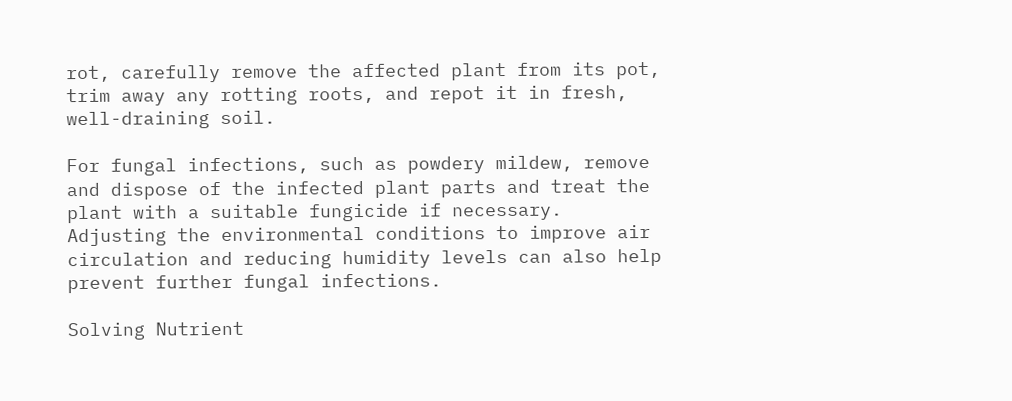rot, carefully remove the affected plant from its pot, trim away any rotting roots, and repot it in fresh, well-draining soil.

For fungal infections, such as powdery mildew, remove and dispose of the infected plant parts and treat the plant with a suitable fungicide if necessary. Adjusting the environmental conditions to improve air circulation and reducing humidity levels can also help prevent further fungal infections.

Solving Nutrient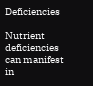Deficiencies

Nutrient deficiencies can manifest in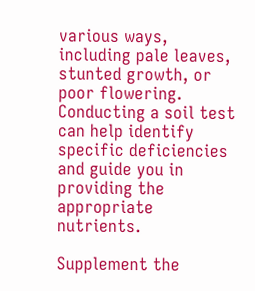various ways, including pale leaves, stunted growth, or poor flowering. Conducting a soil test can help identify specific deficiencies and guide you in providing the appropriate nutrients.

Supplement the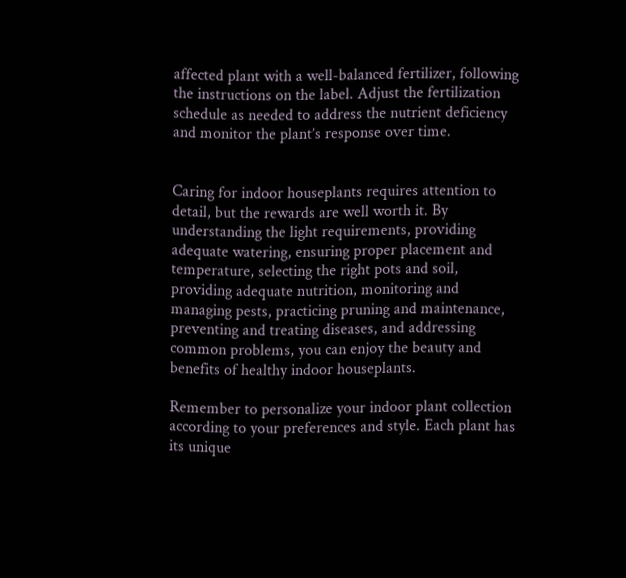affected plant with a well-balanced fertilizer, following the instructions on the label. Adjust the fertilization schedule as needed to address the nutrient deficiency and monitor the plant’s response over time.


Caring for indoor houseplants requires attention to detail, but the rewards are well worth it. By understanding the light requirements, providing adequate watering, ensuring proper placement and temperature, selecting the right pots and soil, providing adequate nutrition, monitoring and managing pests, practicing pruning and maintenance, preventing and treating diseases, and addressing common problems, you can enjoy the beauty and benefits of healthy indoor houseplants.

Remember to personalize your indoor plant collection according to your preferences and style. Each plant has its unique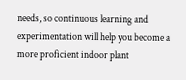needs, so continuous learning and experimentation will help you become a more proficient indoor plant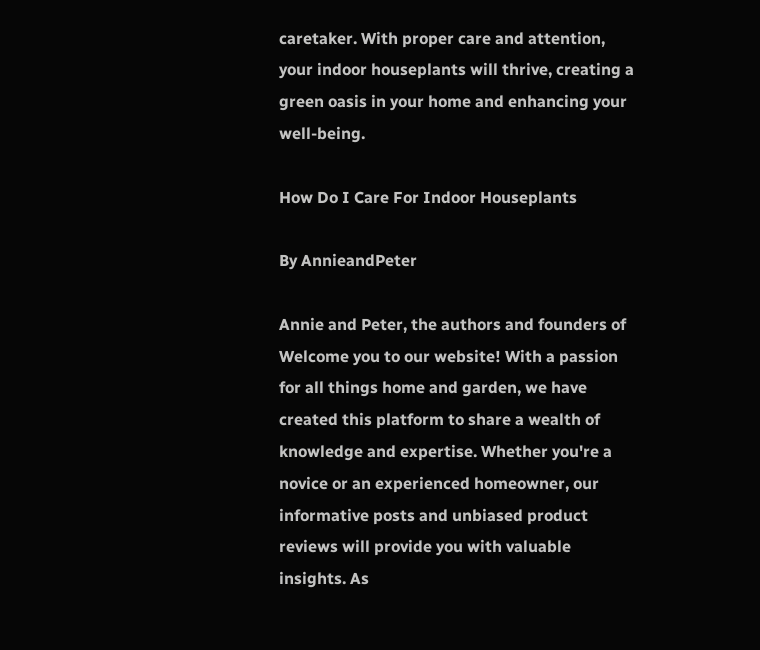caretaker. With proper care and attention, your indoor houseplants will thrive, creating a green oasis in your home and enhancing your well-being.

How Do I Care For Indoor Houseplants

By AnnieandPeter

Annie and Peter, the authors and founders of Welcome you to our website! With a passion for all things home and garden, we have created this platform to share a wealth of knowledge and expertise. Whether you're a novice or an experienced homeowner, our informative posts and unbiased product reviews will provide you with valuable insights. As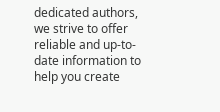dedicated authors, we strive to offer reliable and up-to-date information to help you create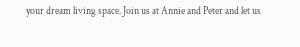your dream living space. Join us at Annie and Peter and let us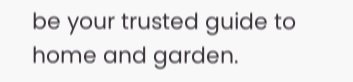be your trusted guide to home and garden.